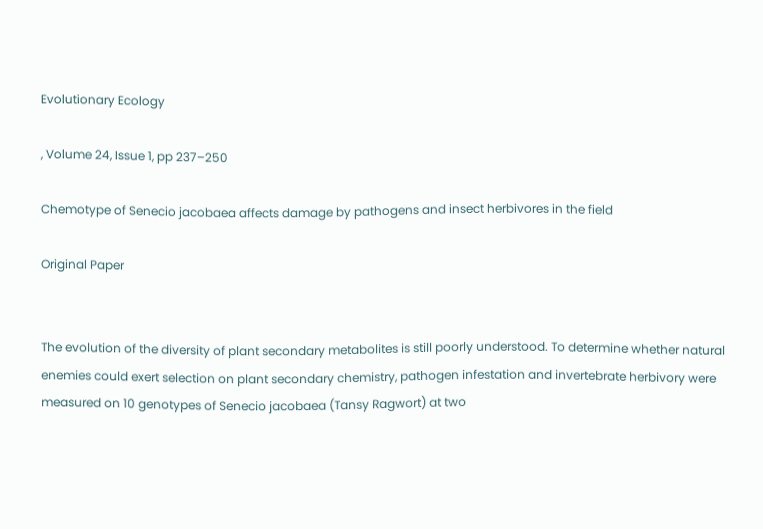Evolutionary Ecology

, Volume 24, Issue 1, pp 237–250

Chemotype of Senecio jacobaea affects damage by pathogens and insect herbivores in the field

Original Paper


The evolution of the diversity of plant secondary metabolites is still poorly understood. To determine whether natural enemies could exert selection on plant secondary chemistry, pathogen infestation and invertebrate herbivory were measured on 10 genotypes of Senecio jacobaea (Tansy Ragwort) at two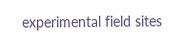experimental field sites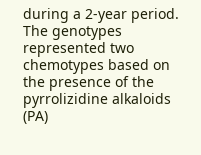during a 2-year period. The genotypes represented two chemotypes based on the presence of the pyrrolizidine alkaloids (PA)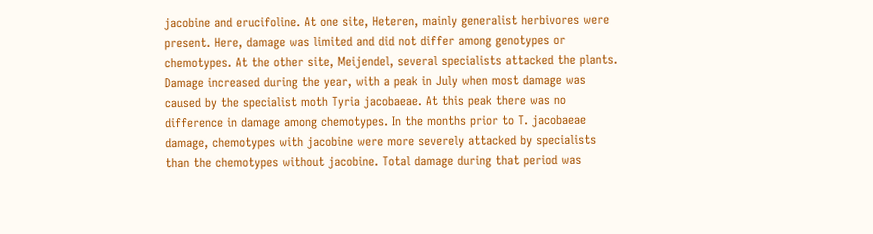jacobine and erucifoline. At one site, Heteren, mainly generalist herbivores were present. Here, damage was limited and did not differ among genotypes or chemotypes. At the other site, Meijendel, several specialists attacked the plants. Damage increased during the year, with a peak in July when most damage was caused by the specialist moth Tyria jacobaeae. At this peak there was no difference in damage among chemotypes. In the months prior to T. jacobaeae damage, chemotypes with jacobine were more severely attacked by specialists than the chemotypes without jacobine. Total damage during that period was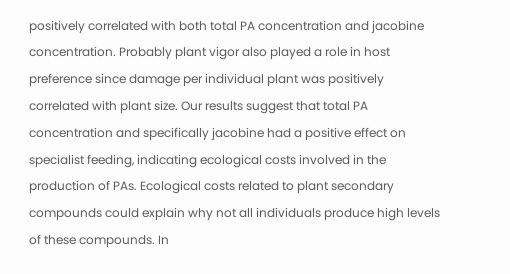positively correlated with both total PA concentration and jacobine concentration. Probably plant vigor also played a role in host preference since damage per individual plant was positively correlated with plant size. Our results suggest that total PA concentration and specifically jacobine had a positive effect on specialist feeding, indicating ecological costs involved in the production of PAs. Ecological costs related to plant secondary compounds could explain why not all individuals produce high levels of these compounds. In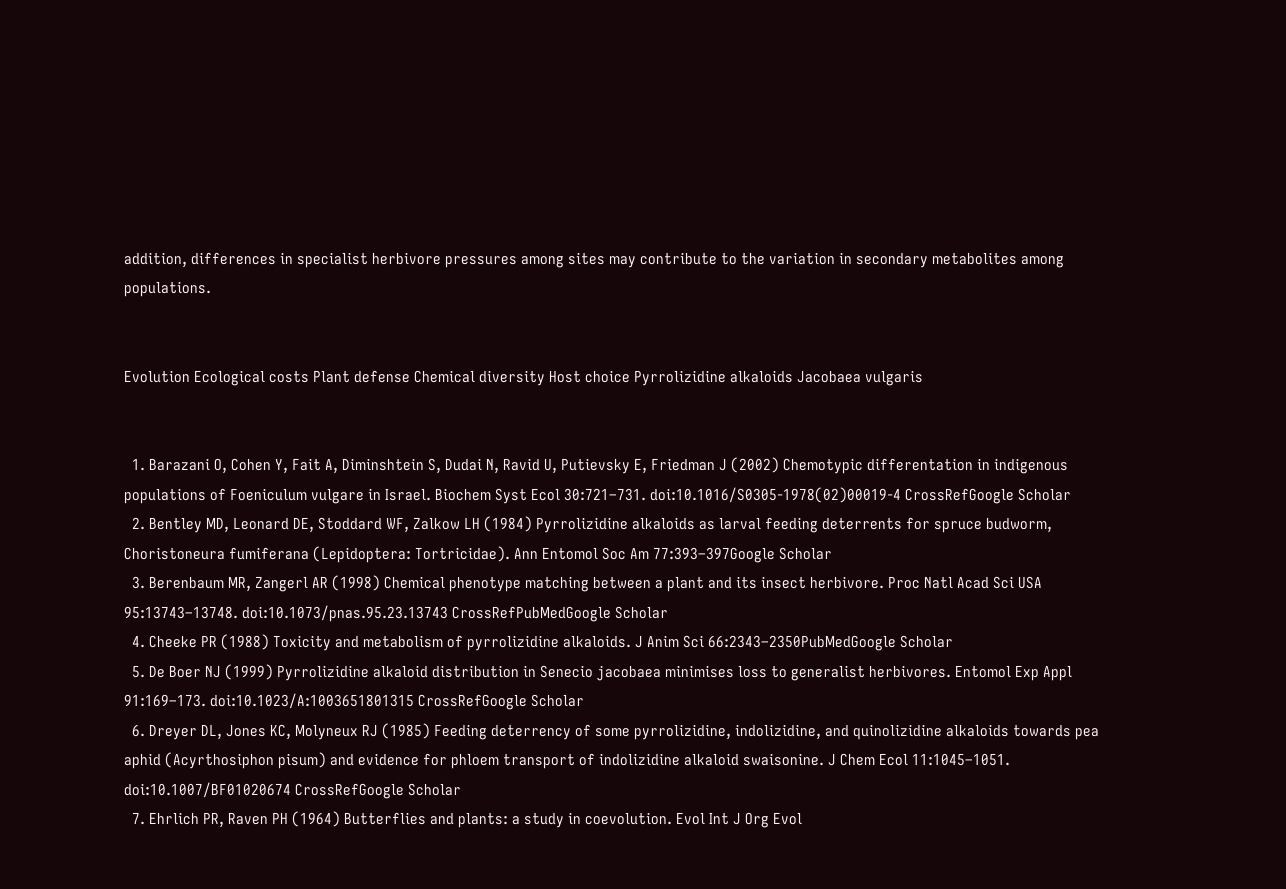addition, differences in specialist herbivore pressures among sites may contribute to the variation in secondary metabolites among populations.


Evolution Ecological costs Plant defense Chemical diversity Host choice Pyrrolizidine alkaloids Jacobaea vulgaris


  1. Barazani O, Cohen Y, Fait A, Diminshtein S, Dudai N, Ravid U, Putievsky E, Friedman J (2002) Chemotypic differentation in indigenous populations of Foeniculum vulgare in Israel. Biochem Syst Ecol 30:721–731. doi:10.1016/S0305-1978(02)00019-4 CrossRefGoogle Scholar
  2. Bentley MD, Leonard DE, Stoddard WF, Zalkow LH (1984) Pyrrolizidine alkaloids as larval feeding deterrents for spruce budworm, Choristoneura fumiferana (Lepidoptera: Tortricidae). Ann Entomol Soc Am 77:393–397Google Scholar
  3. Berenbaum MR, Zangerl AR (1998) Chemical phenotype matching between a plant and its insect herbivore. Proc Natl Acad Sci USA 95:13743–13748. doi:10.1073/pnas.95.23.13743 CrossRefPubMedGoogle Scholar
  4. Cheeke PR (1988) Toxicity and metabolism of pyrrolizidine alkaloids. J Anim Sci 66:2343–2350PubMedGoogle Scholar
  5. De Boer NJ (1999) Pyrrolizidine alkaloid distribution in Senecio jacobaea minimises loss to generalist herbivores. Entomol Exp Appl 91:169–173. doi:10.1023/A:1003651801315 CrossRefGoogle Scholar
  6. Dreyer DL, Jones KC, Molyneux RJ (1985) Feeding deterrency of some pyrrolizidine, indolizidine, and quinolizidine alkaloids towards pea aphid (Acyrthosiphon pisum) and evidence for phloem transport of indolizidine alkaloid swaisonine. J Chem Ecol 11:1045–1051. doi:10.1007/BF01020674 CrossRefGoogle Scholar
  7. Ehrlich PR, Raven PH (1964) Butterflies and plants: a study in coevolution. Evol Int J Org Evol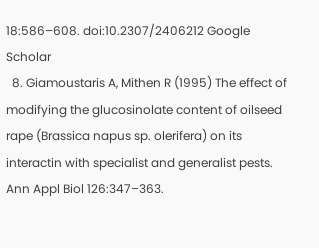18:586–608. doi:10.2307/2406212 Google Scholar
  8. Giamoustaris A, Mithen R (1995) The effect of modifying the glucosinolate content of oilseed rape (Brassica napus sp. olerifera) on its interactin with specialist and generalist pests. Ann Appl Biol 126:347–363.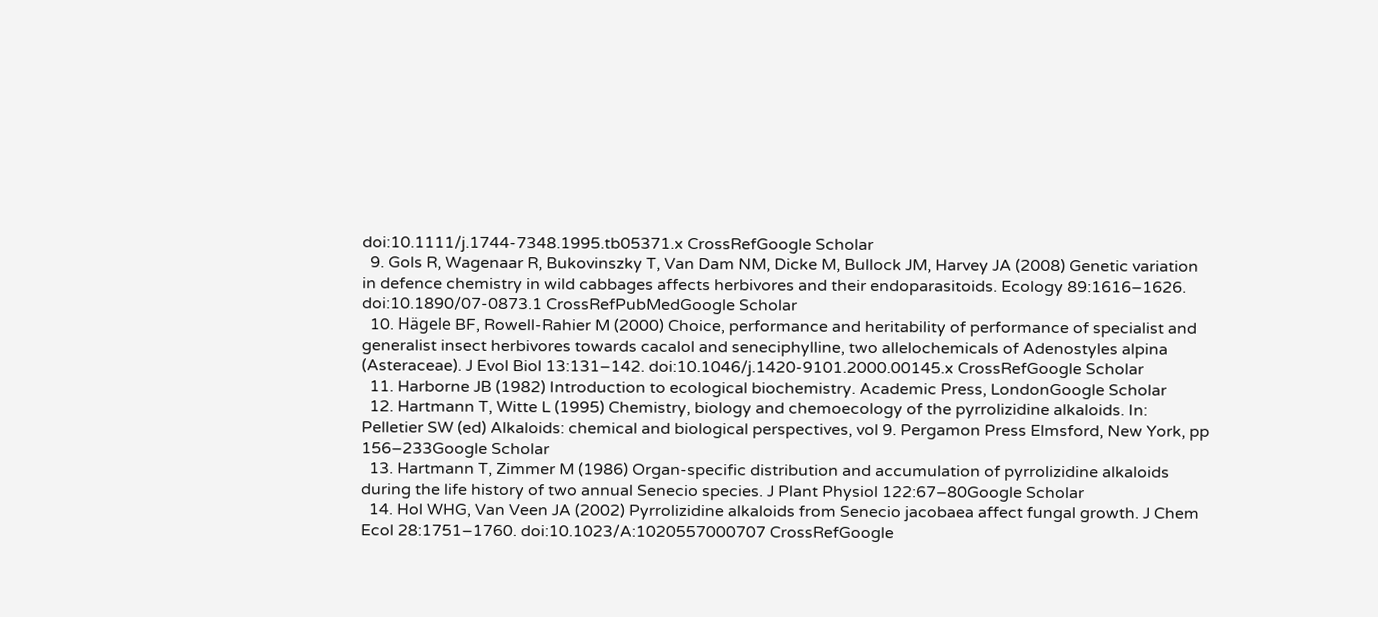doi:10.1111/j.1744-7348.1995.tb05371.x CrossRefGoogle Scholar
  9. Gols R, Wagenaar R, Bukovinszky T, Van Dam NM, Dicke M, Bullock JM, Harvey JA (2008) Genetic variation in defence chemistry in wild cabbages affects herbivores and their endoparasitoids. Ecology 89:1616–1626. doi:10.1890/07-0873.1 CrossRefPubMedGoogle Scholar
  10. Hägele BF, Rowell-Rahier M (2000) Choice, performance and heritability of performance of specialist and generalist insect herbivores towards cacalol and seneciphylline, two allelochemicals of Adenostyles alpina (Asteraceae). J Evol Biol 13:131–142. doi:10.1046/j.1420-9101.2000.00145.x CrossRefGoogle Scholar
  11. Harborne JB (1982) Introduction to ecological biochemistry. Academic Press, LondonGoogle Scholar
  12. Hartmann T, Witte L (1995) Chemistry, biology and chemoecology of the pyrrolizidine alkaloids. In: Pelletier SW (ed) Alkaloids: chemical and biological perspectives, vol 9. Pergamon Press Elmsford, New York, pp 156–233Google Scholar
  13. Hartmann T, Zimmer M (1986) Organ-specific distribution and accumulation of pyrrolizidine alkaloids during the life history of two annual Senecio species. J Plant Physiol 122:67–80Google Scholar
  14. Hol WHG, Van Veen JA (2002) Pyrrolizidine alkaloids from Senecio jacobaea affect fungal growth. J Chem Ecol 28:1751–1760. doi:10.1023/A:1020557000707 CrossRefGoogle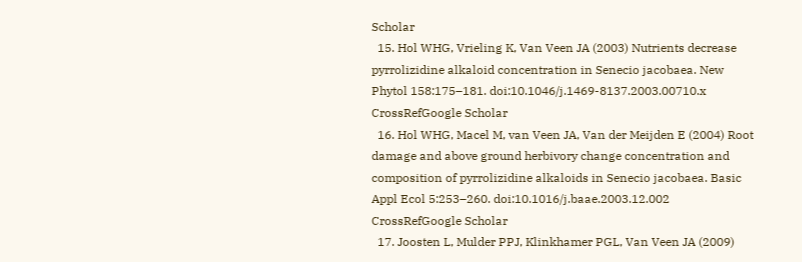Scholar
  15. Hol WHG, Vrieling K, Van Veen JA (2003) Nutrients decrease pyrrolizidine alkaloid concentration in Senecio jacobaea. New Phytol 158:175–181. doi:10.1046/j.1469-8137.2003.00710.x CrossRefGoogle Scholar
  16. Hol WHG, Macel M, van Veen JA, Van der Meijden E (2004) Root damage and above ground herbivory change concentration and composition of pyrrolizidine alkaloids in Senecio jacobaea. Basic Appl Ecol 5:253–260. doi:10.1016/j.baae.2003.12.002 CrossRefGoogle Scholar
  17. Joosten L, Mulder PPJ, Klinkhamer PGL, Van Veen JA (2009)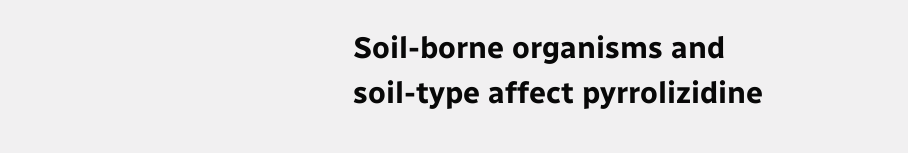Soil-borne organisms and soil-type affect pyrrolizidine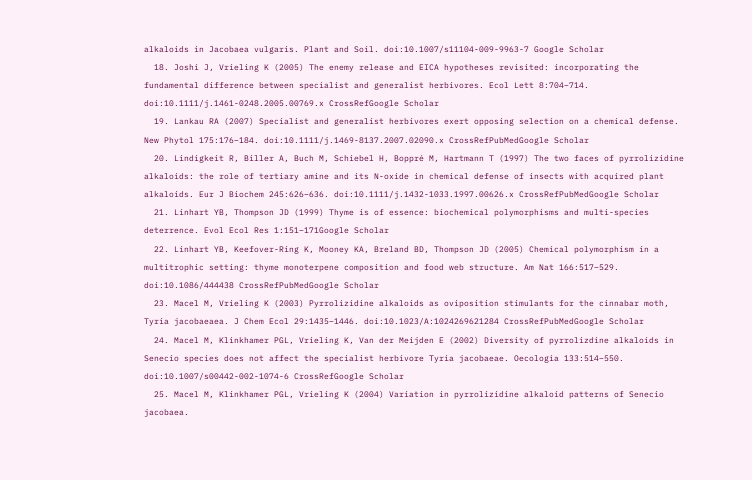alkaloids in Jacobaea vulgaris. Plant and Soil. doi:10.1007/s11104-009-9963-7 Google Scholar
  18. Joshi J, Vrieling K (2005) The enemy release and EICA hypotheses revisited: incorporating the fundamental difference between specialist and generalist herbivores. Ecol Lett 8:704–714. doi:10.1111/j.1461-0248.2005.00769.x CrossRefGoogle Scholar
  19. Lankau RA (2007) Specialist and generalist herbivores exert opposing selection on a chemical defense. New Phytol 175:176–184. doi:10.1111/j.1469-8137.2007.02090.x CrossRefPubMedGoogle Scholar
  20. Lindigkeit R, Biller A, Buch M, Schiebel H, Boppré M, Hartmann T (1997) The two faces of pyrrolizidine alkaloids: the role of tertiary amine and its N-oxide in chemical defense of insects with acquired plant alkaloids. Eur J Biochem 245:626–636. doi:10.1111/j.1432-1033.1997.00626.x CrossRefPubMedGoogle Scholar
  21. Linhart YB, Thompson JD (1999) Thyme is of essence: biochemical polymorphisms and multi-species deterrence. Evol Ecol Res 1:151–171Google Scholar
  22. Linhart YB, Keefover-Ring K, Mooney KA, Breland BD, Thompson JD (2005) Chemical polymorphism in a multitrophic setting: thyme monoterpene composition and food web structure. Am Nat 166:517–529. doi:10.1086/444438 CrossRefPubMedGoogle Scholar
  23. Macel M, Vrieling K (2003) Pyrrolizidine alkaloids as oviposition stimulants for the cinnabar moth, Tyria jacobaeaea. J Chem Ecol 29:1435–1446. doi:10.1023/A:1024269621284 CrossRefPubMedGoogle Scholar
  24. Macel M, Klinkhamer PGL, Vrieling K, Van der Meijden E (2002) Diversity of pyrrolizdine alkaloids in Senecio species does not affect the specialist herbivore Tyria jacobaeae. Oecologia 133:514–550. doi:10.1007/s00442-002-1074-6 CrossRefGoogle Scholar
  25. Macel M, Klinkhamer PGL, Vrieling K (2004) Variation in pyrrolizidine alkaloid patterns of Senecio jacobaea.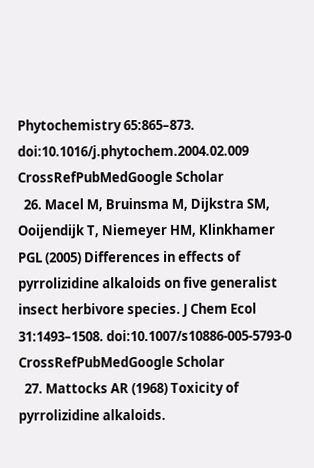Phytochemistry 65:865–873. doi:10.1016/j.phytochem.2004.02.009 CrossRefPubMedGoogle Scholar
  26. Macel M, Bruinsma M, Dijkstra SM, Ooijendijk T, Niemeyer HM, Klinkhamer PGL (2005) Differences in effects of pyrrolizidine alkaloids on five generalist insect herbivore species. J Chem Ecol 31:1493–1508. doi:10.1007/s10886-005-5793-0 CrossRefPubMedGoogle Scholar
  27. Mattocks AR (1968) Toxicity of pyrrolizidine alkaloids.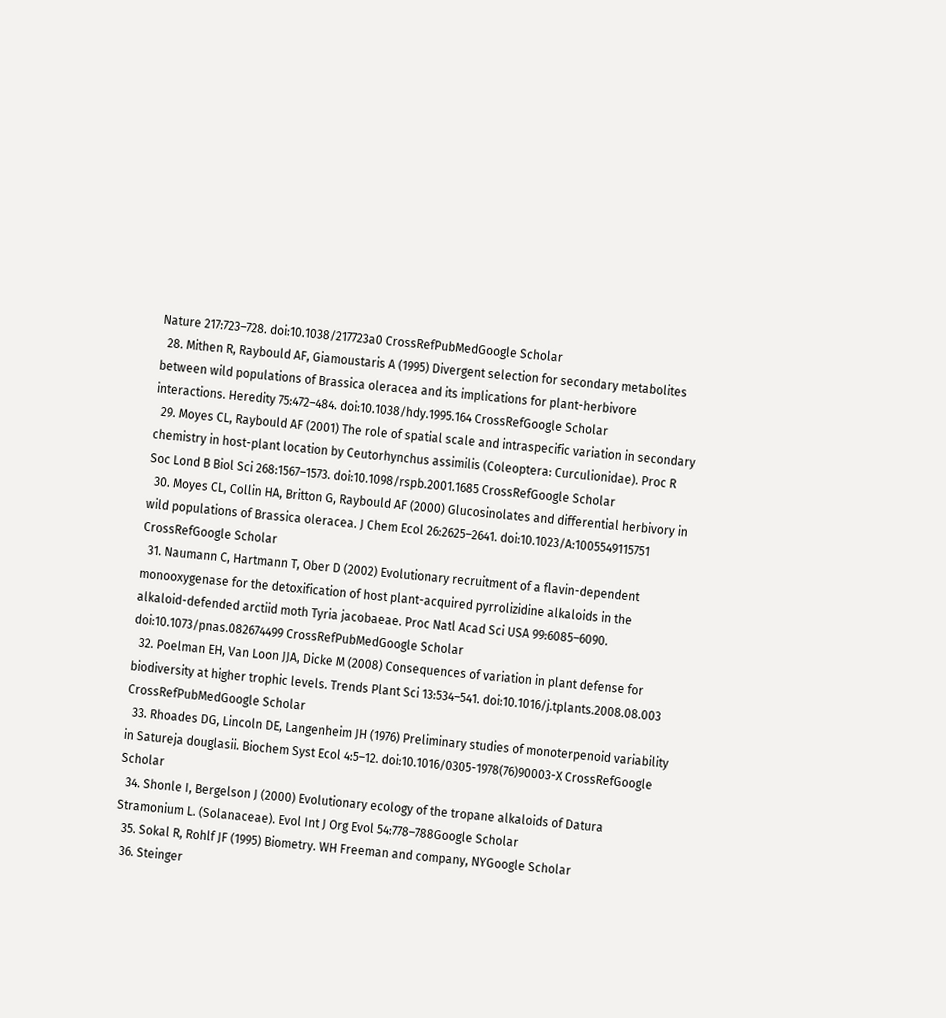Nature 217:723–728. doi:10.1038/217723a0 CrossRefPubMedGoogle Scholar
  28. Mithen R, Raybould AF, Giamoustaris A (1995) Divergent selection for secondary metabolites between wild populations of Brassica oleracea and its implications for plant-herbivore interactions. Heredity 75:472–484. doi:10.1038/hdy.1995.164 CrossRefGoogle Scholar
  29. Moyes CL, Raybould AF (2001) The role of spatial scale and intraspecific variation in secondary chemistry in host-plant location by Ceutorhynchus assimilis (Coleoptera: Curculionidae). Proc R Soc Lond B Biol Sci 268:1567–1573. doi:10.1098/rspb.2001.1685 CrossRefGoogle Scholar
  30. Moyes CL, Collin HA, Britton G, Raybould AF (2000) Glucosinolates and differential herbivory in wild populations of Brassica oleracea. J Chem Ecol 26:2625–2641. doi:10.1023/A:1005549115751 CrossRefGoogle Scholar
  31. Naumann C, Hartmann T, Ober D (2002) Evolutionary recruitment of a flavin-dependent monooxygenase for the detoxification of host plant-acquired pyrrolizidine alkaloids in the alkaloid-defended arctiid moth Tyria jacobaeae. Proc Natl Acad Sci USA 99:6085–6090. doi:10.1073/pnas.082674499 CrossRefPubMedGoogle Scholar
  32. Poelman EH, Van Loon JJA, Dicke M (2008) Consequences of variation in plant defense for biodiversity at higher trophic levels. Trends Plant Sci 13:534–541. doi:10.1016/j.tplants.2008.08.003 CrossRefPubMedGoogle Scholar
  33. Rhoades DG, Lincoln DE, Langenheim JH (1976) Preliminary studies of monoterpenoid variability in Satureja douglasii. Biochem Syst Ecol 4:5–12. doi:10.1016/0305-1978(76)90003-X CrossRefGoogle Scholar
  34. Shonle I, Bergelson J (2000) Evolutionary ecology of the tropane alkaloids of Datura Stramonium L. (Solanaceae). Evol Int J Org Evol 54:778–788Google Scholar
  35. Sokal R, Rohlf JF (1995) Biometry. WH Freeman and company, NYGoogle Scholar
  36. Steinger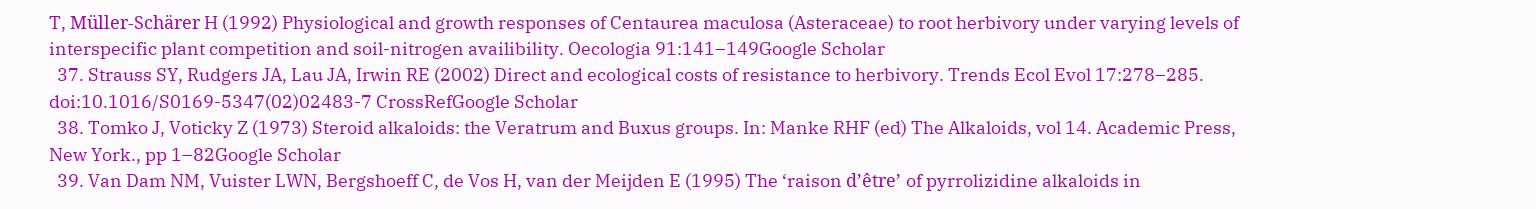T, Müller-Schärer H (1992) Physiological and growth responses of Centaurea maculosa (Asteraceae) to root herbivory under varying levels of interspecific plant competition and soil-nitrogen availibility. Oecologia 91:141–149Google Scholar
  37. Strauss SY, Rudgers JA, Lau JA, Irwin RE (2002) Direct and ecological costs of resistance to herbivory. Trends Ecol Evol 17:278–285. doi:10.1016/S0169-5347(02)02483-7 CrossRefGoogle Scholar
  38. Tomko J, Voticky Z (1973) Steroid alkaloids: the Veratrum and Buxus groups. In: Manke RHF (ed) The Alkaloids, vol 14. Academic Press, New York., pp 1–82Google Scholar
  39. Van Dam NM, Vuister LWN, Bergshoeff C, de Vos H, van der Meijden E (1995) The ‘raison d’être’ of pyrrolizidine alkaloids in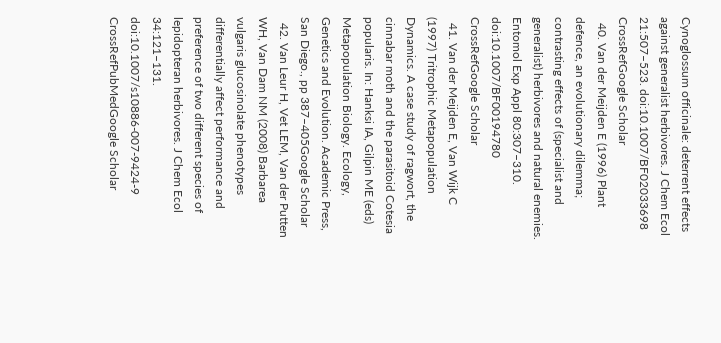Cynoglossum officinale: deterrent effects against generalist herbivores. J Chem Ecol 21:507–523. doi:10.1007/BF02033698 CrossRefGoogle Scholar
  40. Van der Meijden E (1996) Plant defence, an evolutionary dilemma; contrasting effects of (specialist and generalist) herbivores and natural enemies. Entomol Exp Appl 80:307–310. doi:10.1007/BF00194780 CrossRefGoogle Scholar
  41. Van der Meijden E, Van Wijk C (1997) Tritrophic Metapopulation Dynamics. A case study of ragwort, the cinnabar moth and the parasitoid Cotesia popularis. In: Hanksi IA, Gilpin ME (eds) Metapopulation Biology. Ecology, Genetics and Evolution. Academic Press, San Diego., pp 387–405Google Scholar
  42. Van Leur H, Vet LEM, Van der Putten WH, Van Dam NM (2008) Barbarea vulgaris glucosinolate phenotypes differentially affect performance and preference of two different species of lepidopteran herbivores. J Chem Ecol 34:121–131. doi:10.1007/s10886-007-9424-9 CrossRefPubMedGoogle Scholar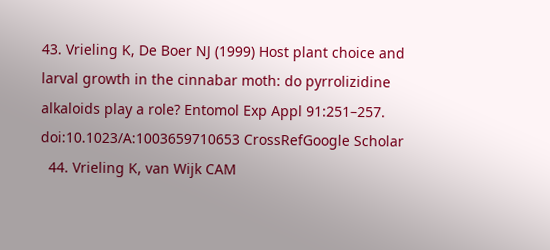43. Vrieling K, De Boer NJ (1999) Host plant choice and larval growth in the cinnabar moth: do pyrrolizidine alkaloids play a role? Entomol Exp Appl 91:251–257. doi:10.1023/A:1003659710653 CrossRefGoogle Scholar
  44. Vrieling K, van Wijk CAM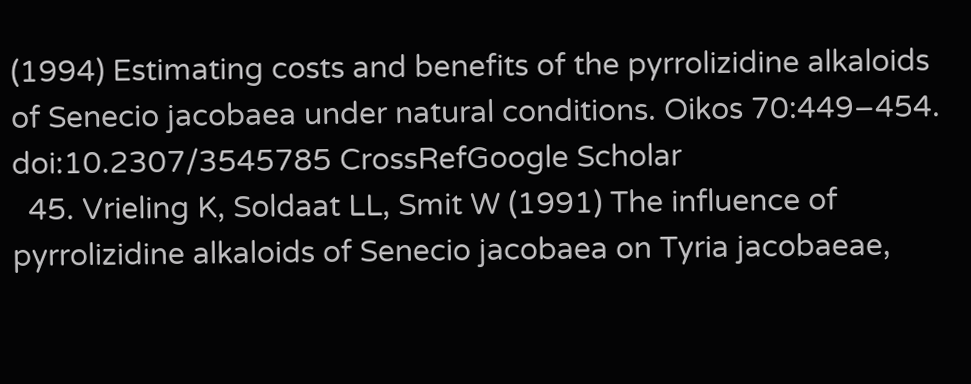(1994) Estimating costs and benefits of the pyrrolizidine alkaloids of Senecio jacobaea under natural conditions. Oikos 70:449–454. doi:10.2307/3545785 CrossRefGoogle Scholar
  45. Vrieling K, Soldaat LL, Smit W (1991) The influence of pyrrolizidine alkaloids of Senecio jacobaea on Tyria jacobaeae,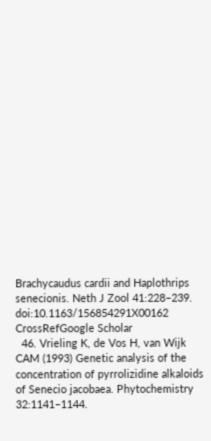Brachycaudus cardii and Haplothrips senecionis. Neth J Zool 41:228–239. doi:10.1163/156854291X00162 CrossRefGoogle Scholar
  46. Vrieling K, de Vos H, van Wijk CAM (1993) Genetic analysis of the concentration of pyrrolizidine alkaloids of Senecio jacobaea. Phytochemistry 32:1141–1144.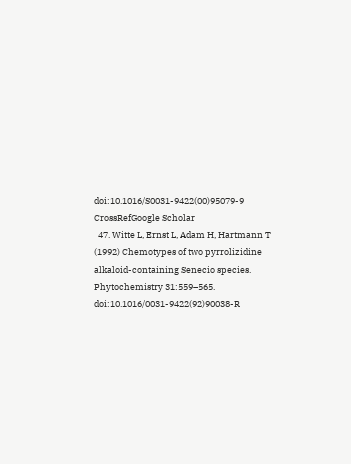doi:10.1016/S0031-9422(00)95079-9 CrossRefGoogle Scholar
  47. Witte L, Ernst L, Adam H, Hartmann T (1992) Chemotypes of two pyrrolizidine alkaloid-containing Senecio species. Phytochemistry 31:559–565. doi:10.1016/0031-9422(92)90038-R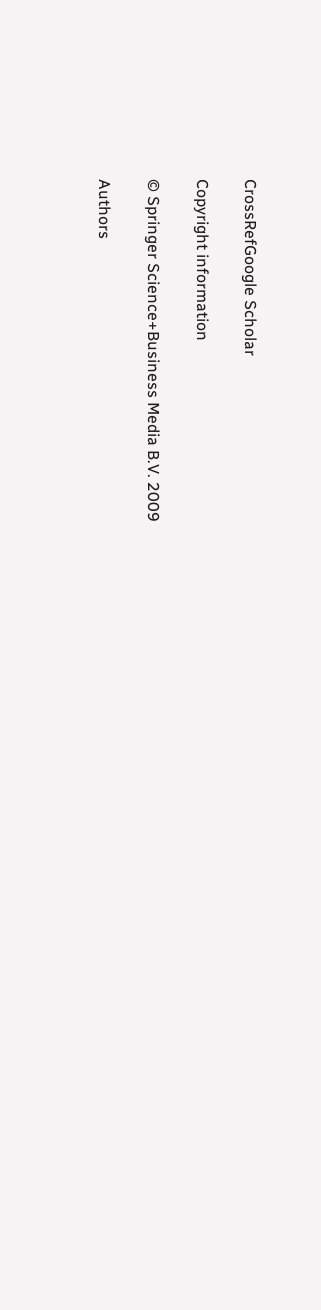CrossRefGoogle Scholar

Copyright information

© Springer Science+Business Media B.V. 2009

Authors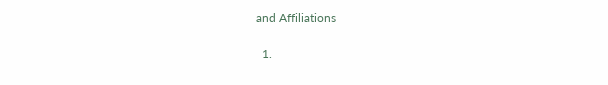and Affiliations

  1.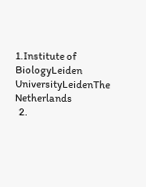1.Institute of BiologyLeiden UniversityLeidenThe Netherlands
  2.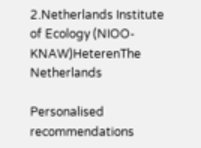2.Netherlands Institute of Ecology (NIOO-KNAW)HeterenThe Netherlands

Personalised recommendations